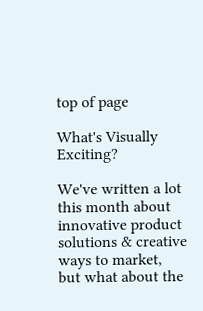top of page

What's Visually Exciting?

We've written a lot this month about innovative product solutions & creative ways to market, but what about the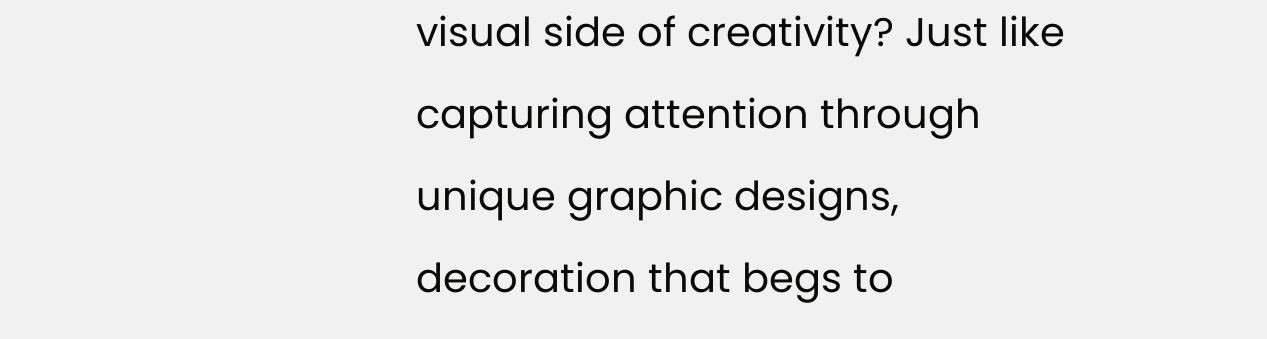visual side of creativity? Just like capturing attention through unique graphic designs, decoration that begs to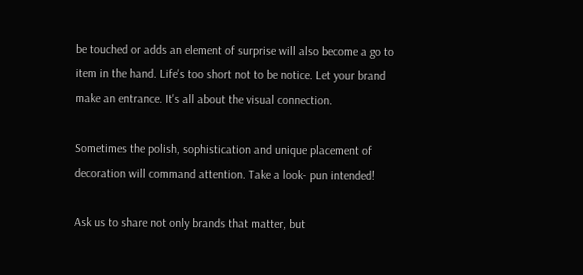be touched or adds an element of surprise will also become a go to item in the hand. Life's too short not to be notice. Let your brand make an entrance. It's all about the visual connection.

Sometimes the polish, sophistication and unique placement of decoration will command attention. Take a look- pun intended!

Ask us to share not only brands that matter, but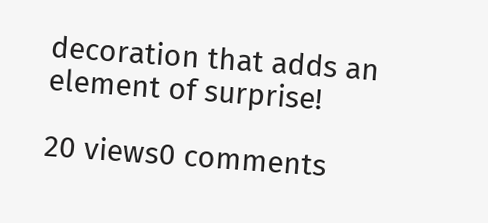decoration that adds an element of surprise!

20 views0 comments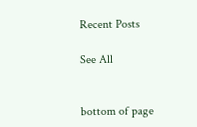Recent Posts

See All


bottom of page